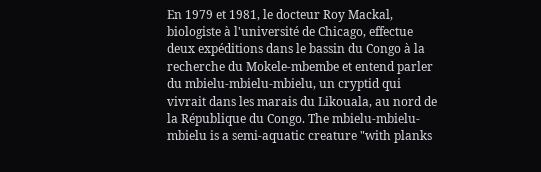En 1979 et 1981, le docteur Roy Mackal, biologiste à l'université de Chicago, effectue deux expéditions dans le bassin du Congo à la recherche du Mokele-mbembe et entend parler du mbielu-mbielu-mbielu, un cryptid qui vivrait dans les marais du Likouala, au nord de la République du Congo. The mbielu-mbielu-mbielu is a semi-aquatic creature "with planks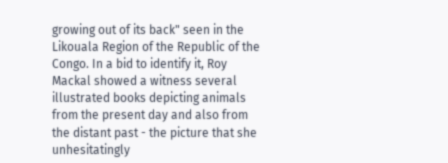growing out of its back" seen in the Likouala Region of the Republic of the Congo. In a bid to identify it, Roy Mackal showed a witness several illustrated books depicting animals from the present day and also from the distant past - the picture that she unhesitatingly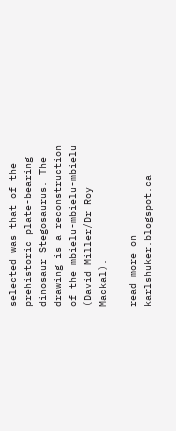selected was that of the prehistoric plate-bearing dinosaur Stegosaurus. The drawing is a reconstruction of the mbielu-mbielu-mbielu (David Miller/Dr Roy Mackal).

read more on karlshuker.blogspot.ca